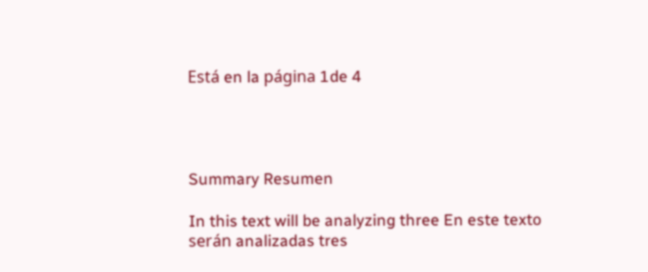Está en la página 1de 4




Summary Resumen

In this text will be analyzing three En este texto serán analizadas tres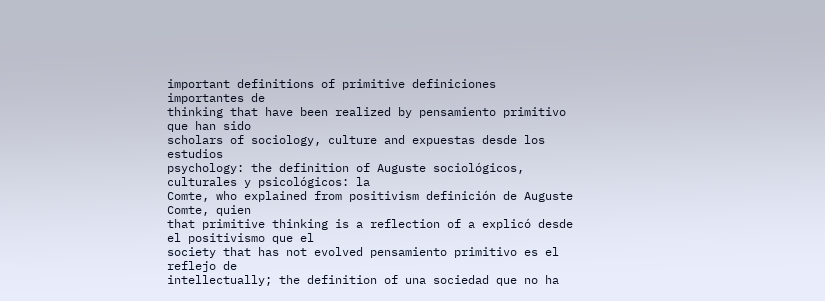important definitions of primitive definiciones importantes de
thinking that have been realized by pensamiento primitivo que han sido
scholars of sociology, culture and expuestas desde los estudios
psychology: the definition of Auguste sociológicos, culturales y psicológicos: la
Comte, who explained from positivism definición de Auguste Comte, quien
that primitive thinking is a reflection of a explicó desde el positivismo que el
society that has not evolved pensamiento primitivo es el reflejo de
intellectually; the definition of una sociedad que no ha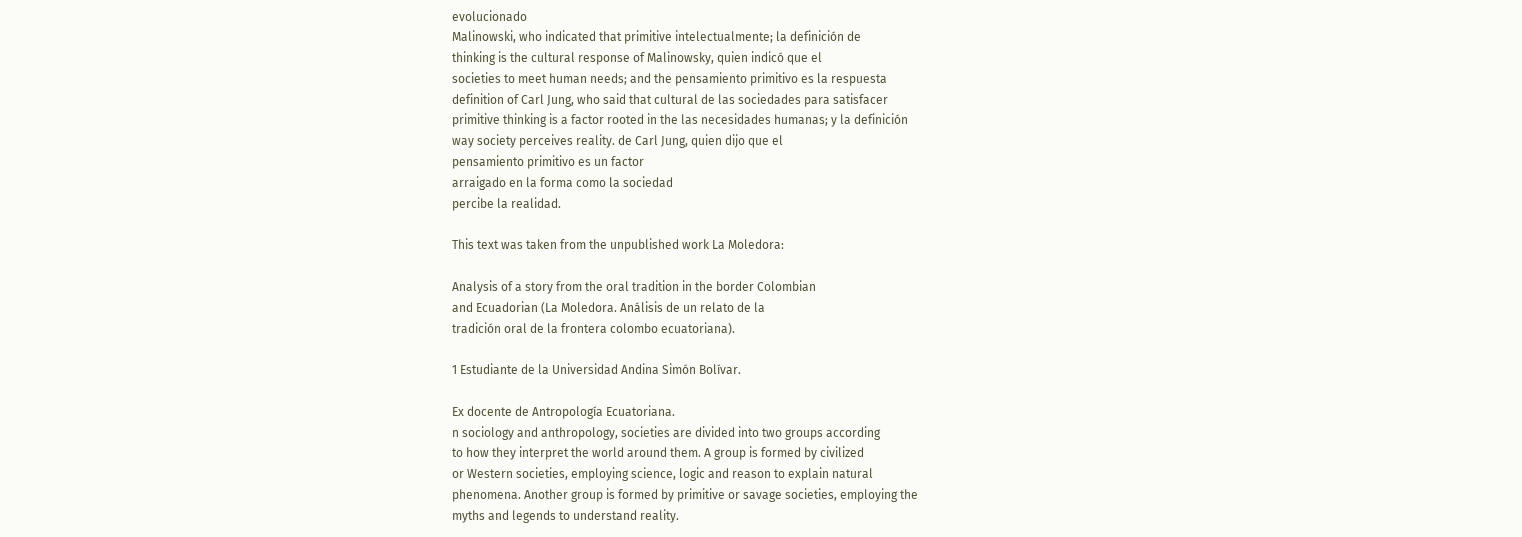evolucionado
Malinowski, who indicated that primitive intelectualmente; la definición de
thinking is the cultural response of Malinowsky, quien indicó que el
societies to meet human needs; and the pensamiento primitivo es la respuesta
definition of Carl Jung, who said that cultural de las sociedades para satisfacer
primitive thinking is a factor rooted in the las necesidades humanas; y la definición
way society perceives reality. de Carl Jung, quien dijo que el
pensamiento primitivo es un factor
arraigado en la forma como la sociedad
percibe la realidad.

This text was taken from the unpublished work La Moledora:

Analysis of a story from the oral tradition in the border Colombian
and Ecuadorian (La Moledora. Análisis de un relato de la
tradición oral de la frontera colombo ecuatoriana).

1 Estudiante de la Universidad Andina Simón Bolívar.

Ex docente de Antropología Ecuatoriana.
n sociology and anthropology, societies are divided into two groups according
to how they interpret the world around them. A group is formed by civilized
or Western societies, employing science, logic and reason to explain natural
phenomena. Another group is formed by primitive or savage societies, employing the
myths and legends to understand reality.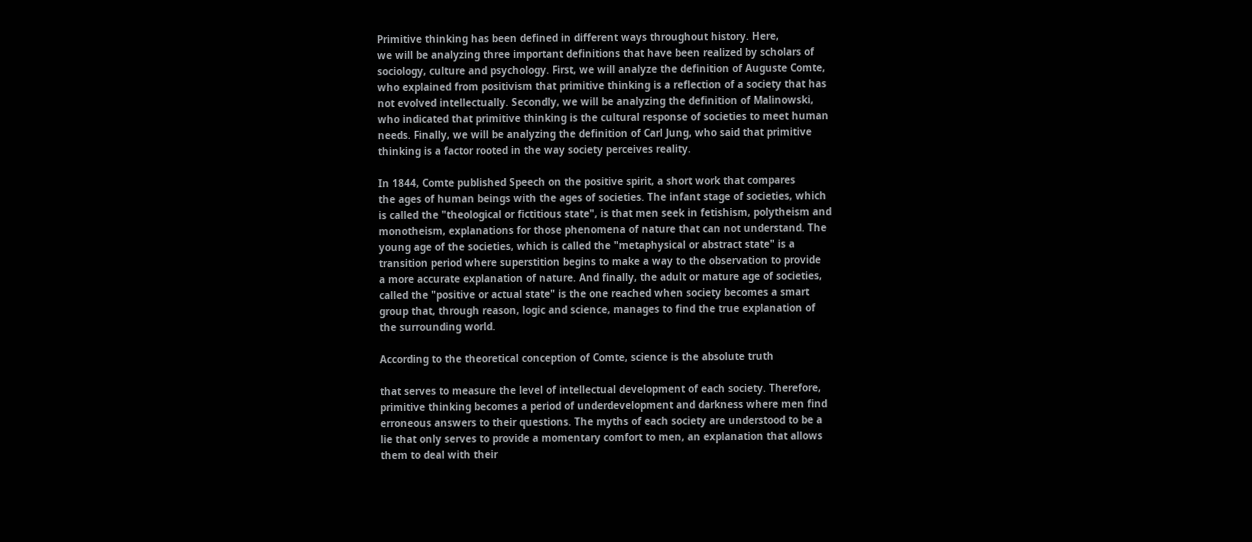Primitive thinking has been defined in different ways throughout history. Here,
we will be analyzing three important definitions that have been realized by scholars of
sociology, culture and psychology. First, we will analyze the definition of Auguste Comte,
who explained from positivism that primitive thinking is a reflection of a society that has
not evolved intellectually. Secondly, we will be analyzing the definition of Malinowski,
who indicated that primitive thinking is the cultural response of societies to meet human
needs. Finally, we will be analyzing the definition of Carl Jung, who said that primitive
thinking is a factor rooted in the way society perceives reality.

In 1844, Comte published Speech on the positive spirit, a short work that compares
the ages of human beings with the ages of societies. The infant stage of societies, which
is called the "theological or fictitious state", is that men seek in fetishism, polytheism and
monotheism, explanations for those phenomena of nature that can not understand. The
young age of the societies, which is called the "metaphysical or abstract state" is a
transition period where superstition begins to make a way to the observation to provide
a more accurate explanation of nature. And finally, the adult or mature age of societies,
called the "positive or actual state" is the one reached when society becomes a smart
group that, through reason, logic and science, manages to find the true explanation of
the surrounding world.

According to the theoretical conception of Comte, science is the absolute truth

that serves to measure the level of intellectual development of each society. Therefore,
primitive thinking becomes a period of underdevelopment and darkness where men find
erroneous answers to their questions. The myths of each society are understood to be a
lie that only serves to provide a momentary comfort to men, an explanation that allows
them to deal with their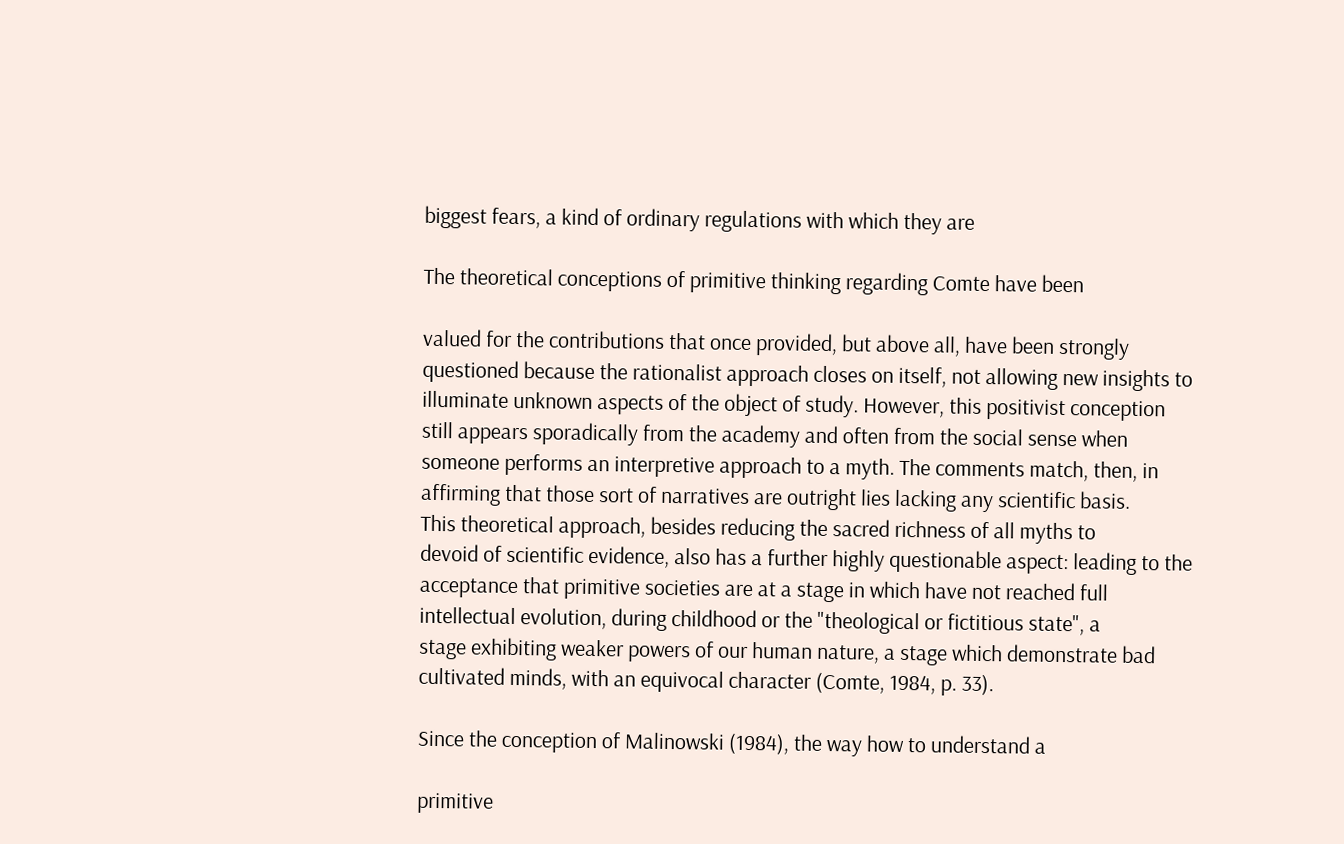biggest fears, a kind of ordinary regulations with which they are

The theoretical conceptions of primitive thinking regarding Comte have been

valued for the contributions that once provided, but above all, have been strongly
questioned because the rationalist approach closes on itself, not allowing new insights to
illuminate unknown aspects of the object of study. However, this positivist conception
still appears sporadically from the academy and often from the social sense when
someone performs an interpretive approach to a myth. The comments match, then, in
affirming that those sort of narratives are outright lies lacking any scientific basis.
This theoretical approach, besides reducing the sacred richness of all myths to
devoid of scientific evidence, also has a further highly questionable aspect: leading to the
acceptance that primitive societies are at a stage in which have not reached full
intellectual evolution, during childhood or the "theological or fictitious state", a
stage exhibiting weaker powers of our human nature, a stage which demonstrate bad
cultivated minds, with an equivocal character (Comte, 1984, p. 33).

Since the conception of Malinowski (1984), the way how to understand a

primitive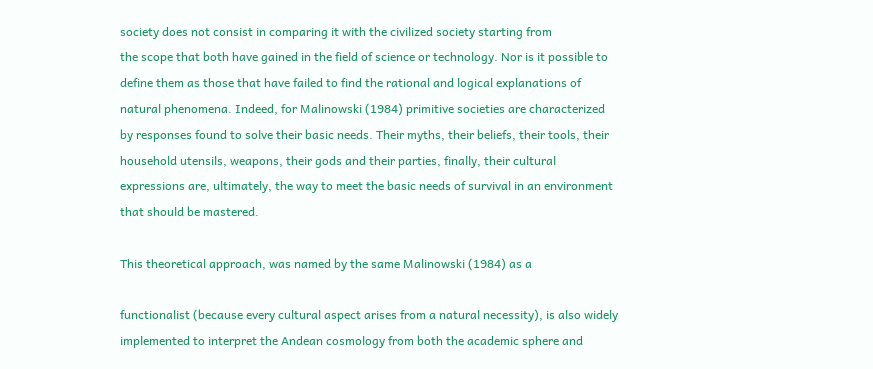society does not consist in comparing it with the civilized society starting from
the scope that both have gained in the field of science or technology. Nor is it possible to
define them as those that have failed to find the rational and logical explanations of
natural phenomena. Indeed, for Malinowski (1984) primitive societies are characterized
by responses found to solve their basic needs. Their myths, their beliefs, their tools, their
household utensils, weapons, their gods and their parties, finally, their cultural
expressions are, ultimately, the way to meet the basic needs of survival in an environment
that should be mastered.

This theoretical approach, was named by the same Malinowski (1984) as a

functionalist (because every cultural aspect arises from a natural necessity), is also widely
implemented to interpret the Andean cosmology from both the academic sphere and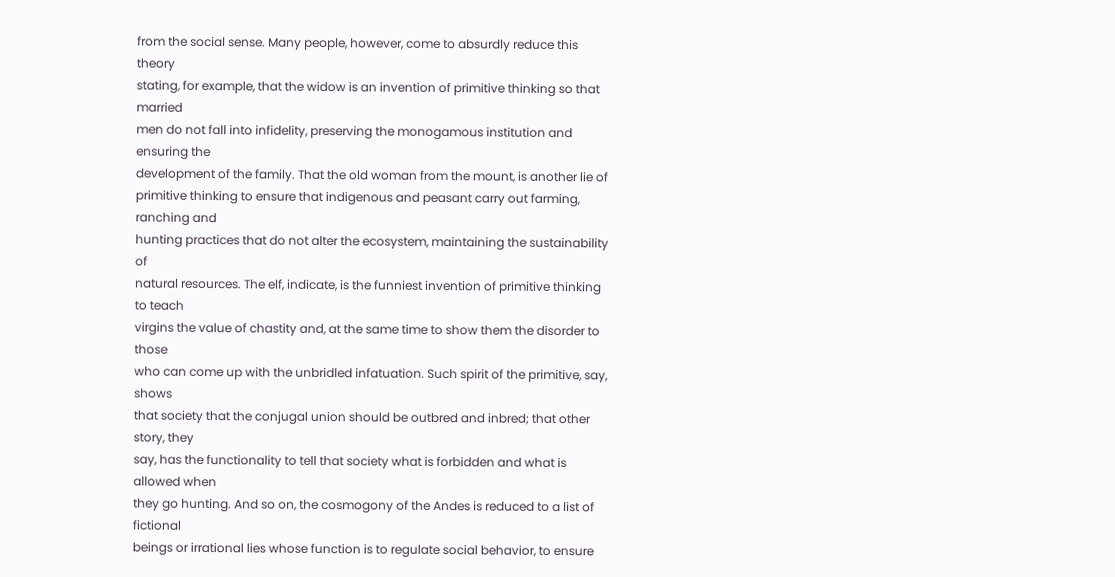from the social sense. Many people, however, come to absurdly reduce this theory
stating, for example, that the widow is an invention of primitive thinking so that married
men do not fall into infidelity, preserving the monogamous institution and ensuring the
development of the family. That the old woman from the mount, is another lie of
primitive thinking to ensure that indigenous and peasant carry out farming, ranching and
hunting practices that do not alter the ecosystem, maintaining the sustainability of
natural resources. The elf, indicate, is the funniest invention of primitive thinking to teach
virgins the value of chastity and, at the same time to show them the disorder to those
who can come up with the unbridled infatuation. Such spirit of the primitive, say, shows
that society that the conjugal union should be outbred and inbred; that other story, they
say, has the functionality to tell that society what is forbidden and what is allowed when
they go hunting. And so on, the cosmogony of the Andes is reduced to a list of fictional
beings or irrational lies whose function is to regulate social behavior, to ensure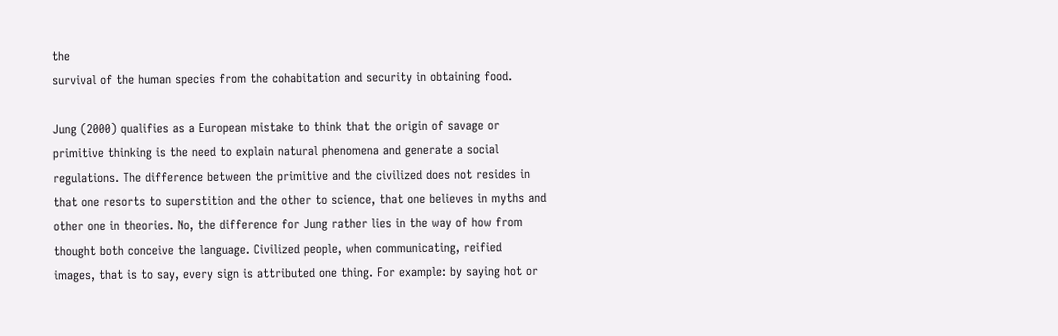the
survival of the human species from the cohabitation and security in obtaining food.

Jung (2000) qualifies as a European mistake to think that the origin of savage or
primitive thinking is the need to explain natural phenomena and generate a social
regulations. The difference between the primitive and the civilized does not resides in
that one resorts to superstition and the other to science, that one believes in myths and
other one in theories. No, the difference for Jung rather lies in the way of how from
thought both conceive the language. Civilized people, when communicating, reified
images, that is to say, every sign is attributed one thing. For example: by saying hot or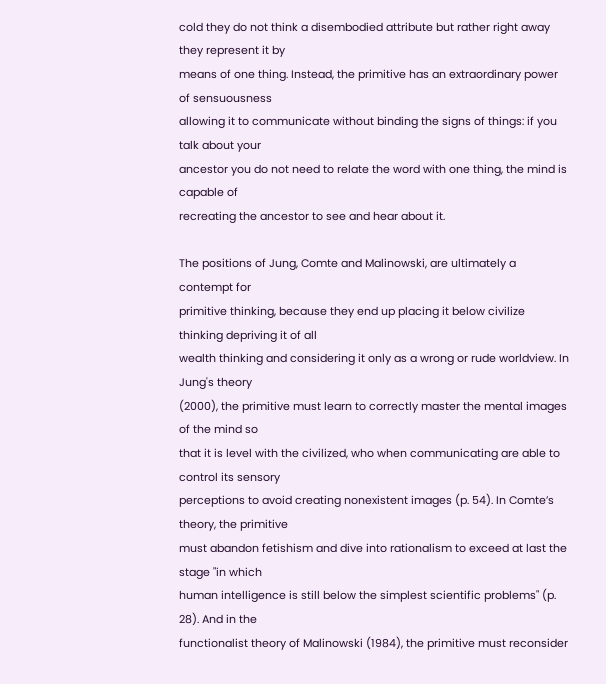cold they do not think a disembodied attribute but rather right away they represent it by
means of one thing. Instead, the primitive has an extraordinary power of sensuousness
allowing it to communicate without binding the signs of things: if you talk about your
ancestor you do not need to relate the word with one thing, the mind is capable of
recreating the ancestor to see and hear about it.

The positions of Jung, Comte and Malinowski, are ultimately a contempt for
primitive thinking, because they end up placing it below civilize thinking depriving it of all
wealth thinking and considering it only as a wrong or rude worldview. In Jung's theory
(2000), the primitive must learn to correctly master the mental images of the mind so
that it is level with the civilized, who when communicating are able to control its sensory
perceptions to avoid creating nonexistent images (p. 54). In Comte’s theory, the primitive
must abandon fetishism and dive into rationalism to exceed at last the stage "in which
human intelligence is still below the simplest scientific problems" (p. 28). And in the
functionalist theory of Malinowski (1984), the primitive must reconsider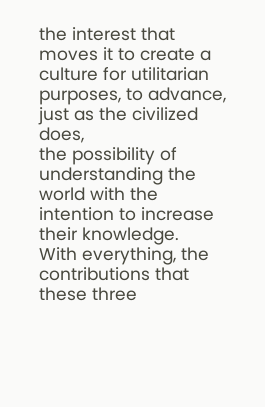the interest that
moves it to create a culture for utilitarian purposes, to advance, just as the civilized does,
the possibility of understanding the world with the intention to increase their knowledge.
With everything, the contributions that these three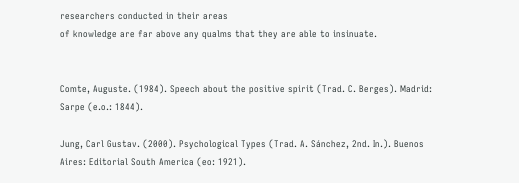researchers conducted in their areas
of knowledge are far above any qualms that they are able to insinuate.


Comte, Auguste. (1984). Speech about the positive spirit (Trad. C. Berges). Madrid:
Sarpe (e.o.: 1844).

Jung, Carl Gustav. (2000). Psychological Types (Trad. A. Sánchez, 2nd. In.). Buenos
Aires: Editorial South America (eo: 1921).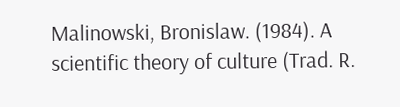Malinowski, Bronislaw. (1984). A scientific theory of culture (Trad. R.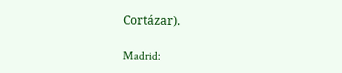Cortázar).

Madrid: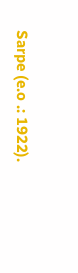Sarpe (e.o .: 1922).